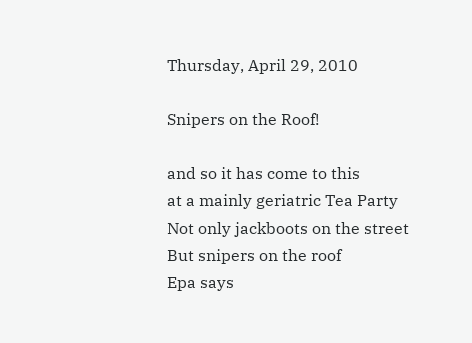Thursday, April 29, 2010

Snipers on the Roof!

and so it has come to this
at a mainly geriatric Tea Party
Not only jackboots on the street
But snipers on the roof
Epa says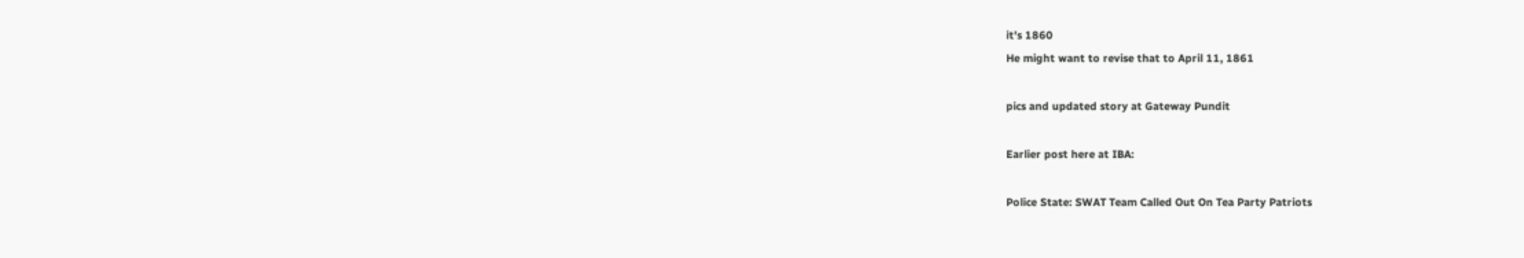it's 1860
He might want to revise that to April 11, 1861

pics and updated story at Gateway Pundit

Earlier post here at IBA:

Police State: SWAT Team Called Out On Tea Party Patriots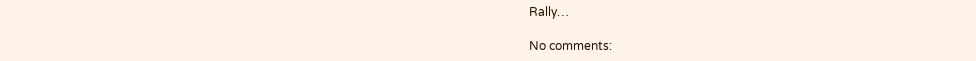Rally…

No comments: